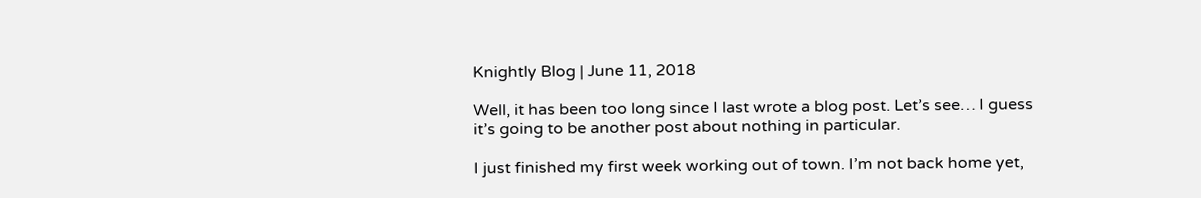Knightly Blog | June 11, 2018

Well, it has been too long since I last wrote a blog post. Let’s see… I guess it’s going to be another post about nothing in particular.

I just finished my first week working out of town. I’m not back home yet,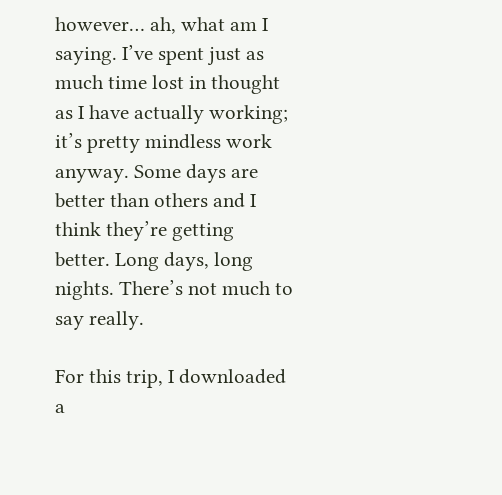however… ah, what am I saying. I’ve spent just as much time lost in thought as I have actually working; it’s pretty mindless work anyway. Some days are better than others and I think they’re getting better. Long days, long nights. There’s not much to say really.

For this trip, I downloaded a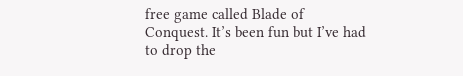free game called Blade of Conquest. It’s been fun but I’ve had to drop the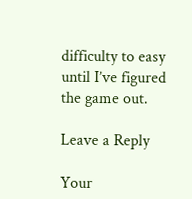difficulty to easy until I’ve figured the game out.

Leave a Reply

Your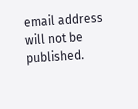email address will not be published.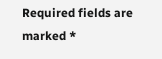Required fields are marked *